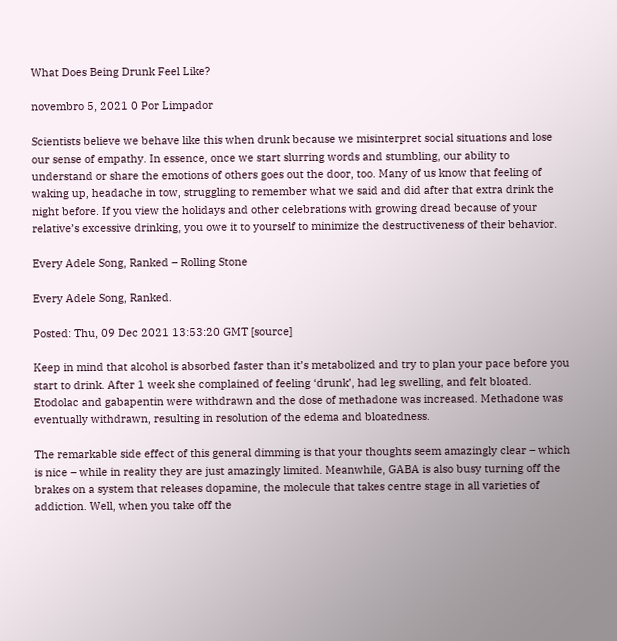What Does Being Drunk Feel Like?

novembro 5, 2021 0 Por Limpador

Scientists believe we behave like this when drunk because we misinterpret social situations and lose our sense of empathy. In essence, once we start slurring words and stumbling, our ability to understand or share the emotions of others goes out the door, too. Many of us know that feeling of waking up, headache in tow, struggling to remember what we said and did after that extra drink the night before. If you view the holidays and other celebrations with growing dread because of your relative’s excessive drinking, you owe it to yourself to minimize the destructiveness of their behavior.

Every Adele Song, Ranked – Rolling Stone

Every Adele Song, Ranked.

Posted: Thu, 09 Dec 2021 13:53:20 GMT [source]

Keep in mind that alcohol is absorbed faster than it’s metabolized and try to plan your pace before you start to drink. After 1 week she complained of feeling ‘drunk’, had leg swelling, and felt bloated. Etodolac and gabapentin were withdrawn and the dose of methadone was increased. Methadone was eventually withdrawn, resulting in resolution of the edema and bloatedness.

The remarkable side effect of this general dimming is that your thoughts seem amazingly clear – which is nice – while in reality they are just amazingly limited. Meanwhile, GABA is also busy turning off the brakes on a system that releases dopamine, the molecule that takes centre stage in all varieties of addiction. Well, when you take off the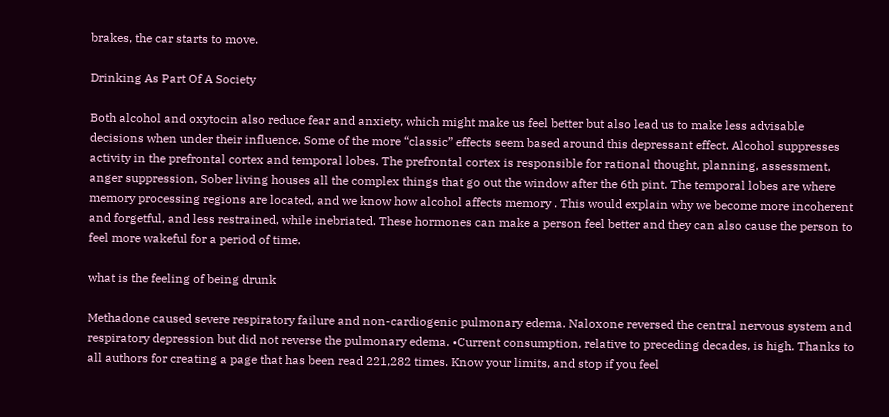brakes, the car starts to move.

Drinking As Part Of A Society

Both alcohol and oxytocin also reduce fear and anxiety, which might make us feel better but also lead us to make less advisable decisions when under their influence. Some of the more “classic” effects seem based around this depressant effect. Alcohol suppresses activity in the prefrontal cortex and temporal lobes. The prefrontal cortex is responsible for rational thought, planning, assessment, anger suppression, Sober living houses all the complex things that go out the window after the 6th pint. The temporal lobes are where memory processing regions are located, and we know how alcohol affects memory . This would explain why we become more incoherent and forgetful, and less restrained, while inebriated. These hormones can make a person feel better and they can also cause the person to feel more wakeful for a period of time.

what is the feeling of being drunk

Methadone caused severe respiratory failure and non-cardiogenic pulmonary edema. Naloxone reversed the central nervous system and respiratory depression but did not reverse the pulmonary edema. •Current consumption, relative to preceding decades, is high. Thanks to all authors for creating a page that has been read 221,282 times. Know your limits, and stop if you feel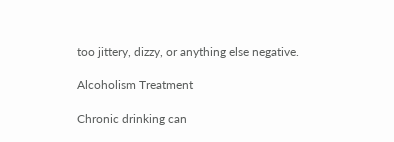too jittery, dizzy, or anything else negative.

Alcoholism Treatment

Chronic drinking can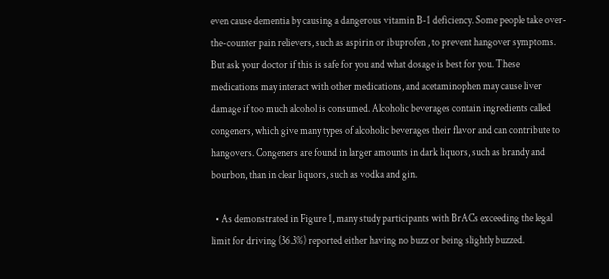even cause dementia by causing a dangerous vitamin B-1 deficiency. Some people take over-the-counter pain relievers, such as aspirin or ibuprofen , to prevent hangover symptoms. But ask your doctor if this is safe for you and what dosage is best for you. These medications may interact with other medications, and acetaminophen may cause liver damage if too much alcohol is consumed. Alcoholic beverages contain ingredients called congeners, which give many types of alcoholic beverages their flavor and can contribute to hangovers. Congeners are found in larger amounts in dark liquors, such as brandy and bourbon, than in clear liquors, such as vodka and gin.

  • As demonstrated in Figure 1, many study participants with BrACs exceeding the legal limit for driving (36.3%) reported either having no buzz or being slightly buzzed.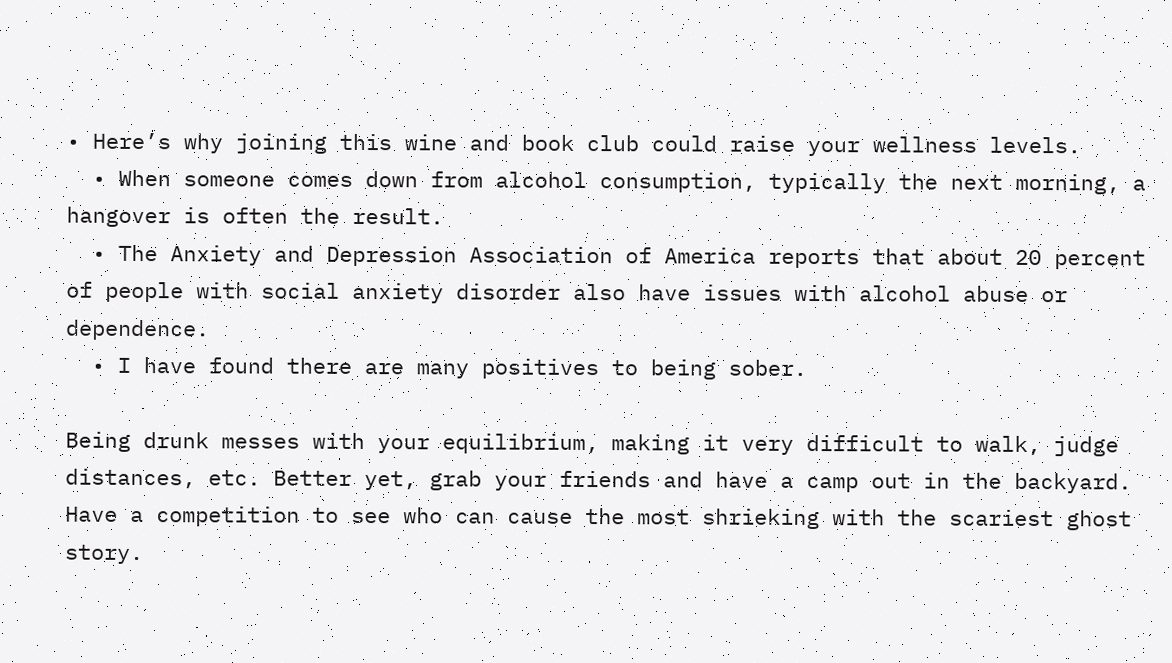• Here’s why joining this wine and book club could raise your wellness levels.
  • When someone comes down from alcohol consumption, typically the next morning, a hangover is often the result.
  • The Anxiety and Depression Association of America reports that about 20 percent of people with social anxiety disorder also have issues with alcohol abuse or dependence.
  • I have found there are many positives to being sober.

Being drunk messes with your equilibrium, making it very difficult to walk, judge distances, etc. Better yet, grab your friends and have a camp out in the backyard. Have a competition to see who can cause the most shrieking with the scariest ghost story.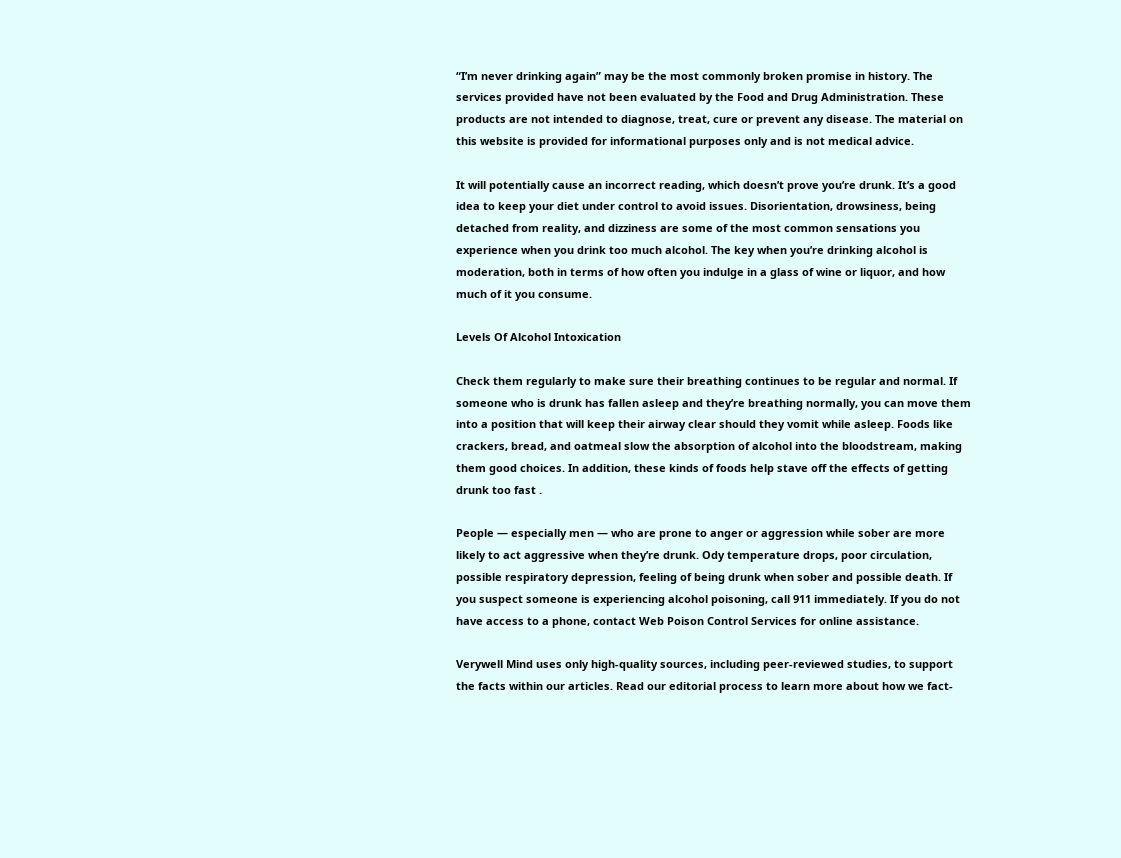“I’m never drinking again” may be the most commonly broken promise in history. The services provided have not been evaluated by the Food and Drug Administration. These products are not intended to diagnose, treat, cure or prevent any disease. The material on this website is provided for informational purposes only and is not medical advice.

It will potentially cause an incorrect reading, which doesn’t prove you’re drunk. It’s a good idea to keep your diet under control to avoid issues. Disorientation, drowsiness, being detached from reality, and dizziness are some of the most common sensations you experience when you drink too much alcohol. The key when you’re drinking alcohol is moderation, both in terms of how often you indulge in a glass of wine or liquor, and how much of it you consume.

Levels Of Alcohol Intoxication

Check them regularly to make sure their breathing continues to be regular and normal. If someone who is drunk has fallen asleep and they’re breathing normally, you can move them into a position that will keep their airway clear should they vomit while asleep. Foods like crackers, bread, and oatmeal slow the absorption of alcohol into the bloodstream, making them good choices. In addition, these kinds of foods help stave off the effects of getting drunk too fast .

People — especially men — who are prone to anger or aggression while sober are more likely to act aggressive when they’re drunk. Ody temperature drops, poor circulation, possible respiratory depression, feeling of being drunk when sober and possible death. If you suspect someone is experiencing alcohol poisoning, call 911 immediately. If you do not have access to a phone, contact Web Poison Control Services for online assistance.

Verywell Mind uses only high-quality sources, including peer-reviewed studies, to support the facts within our articles. Read our editorial process to learn more about how we fact-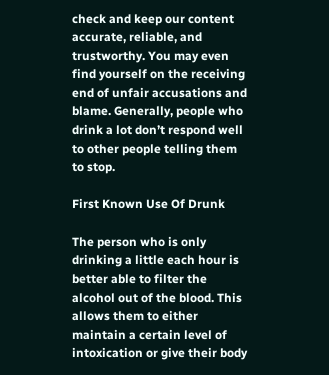check and keep our content accurate, reliable, and trustworthy. You may even find yourself on the receiving end of unfair accusations and blame. Generally, people who drink a lot don’t respond well to other people telling them to stop.

First Known Use Of Drunk

The person who is only drinking a little each hour is better able to filter the alcohol out of the blood. This allows them to either maintain a certain level of intoxication or give their body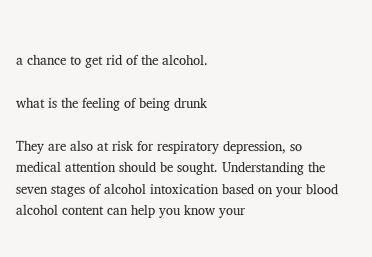a chance to get rid of the alcohol.

what is the feeling of being drunk

They are also at risk for respiratory depression, so medical attention should be sought. Understanding the seven stages of alcohol intoxication based on your blood alcohol content can help you know your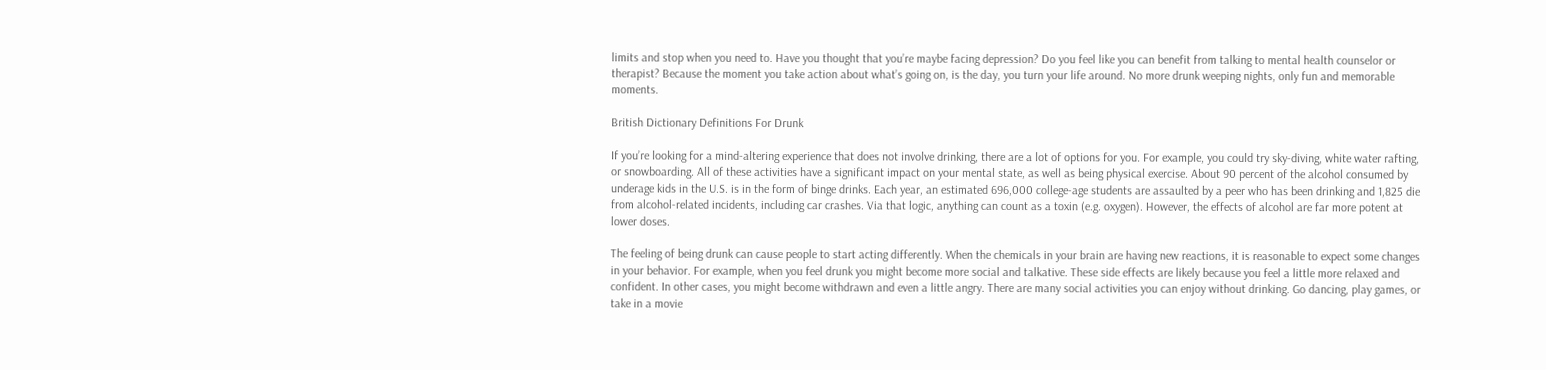limits and stop when you need to. Have you thought that you’re maybe facing depression? Do you feel like you can benefit from talking to mental health counselor or therapist? Because the moment you take action about what’s going on, is the day, you turn your life around. No more drunk weeping nights, only fun and memorable moments.

British Dictionary Definitions For Drunk

If you’re looking for a mind-altering experience that does not involve drinking, there are a lot of options for you. For example, you could try sky-diving, white water rafting, or snowboarding. All of these activities have a significant impact on your mental state, as well as being physical exercise. About 90 percent of the alcohol consumed by underage kids in the U.S. is in the form of binge drinks. Each year, an estimated 696,000 college-age students are assaulted by a peer who has been drinking and 1,825 die from alcohol-related incidents, including car crashes. Via that logic, anything can count as a toxin (e.g. oxygen). However, the effects of alcohol are far more potent at lower doses.

The feeling of being drunk can cause people to start acting differently. When the chemicals in your brain are having new reactions, it is reasonable to expect some changes in your behavior. For example, when you feel drunk you might become more social and talkative. These side effects are likely because you feel a little more relaxed and confident. In other cases, you might become withdrawn and even a little angry. There are many social activities you can enjoy without drinking. Go dancing, play games, or take in a movie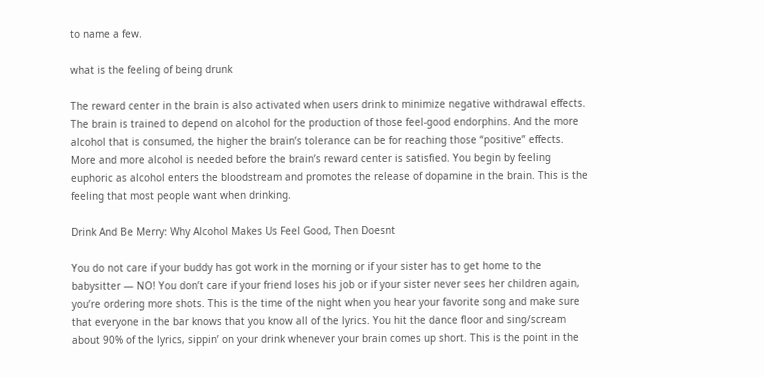to name a few.

what is the feeling of being drunk

The reward center in the brain is also activated when users drink to minimize negative withdrawal effects. The brain is trained to depend on alcohol for the production of those feel-good endorphins. And the more alcohol that is consumed, the higher the brain’s tolerance can be for reaching those “positive” effects. More and more alcohol is needed before the brain’s reward center is satisfied. You begin by feeling euphoric as alcohol enters the bloodstream and promotes the release of dopamine in the brain. This is the feeling that most people want when drinking.

Drink And Be Merry: Why Alcohol Makes Us Feel Good, Then Doesnt

You do not care if your buddy has got work in the morning or if your sister has to get home to the babysitter — NO! You don’t care if your friend loses his job or if your sister never sees her children again, you’re ordering more shots. This is the time of the night when you hear your favorite song and make sure that everyone in the bar knows that you know all of the lyrics. You hit the dance floor and sing/scream about 90% of the lyrics, sippin’ on your drink whenever your brain comes up short. This is the point in the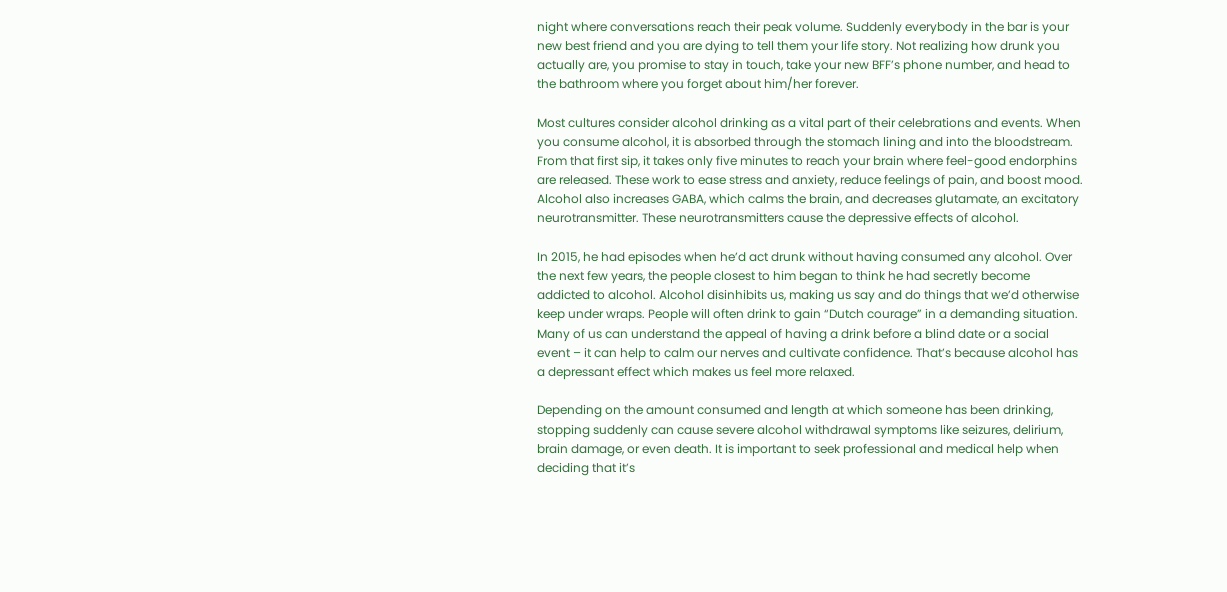night where conversations reach their peak volume. Suddenly everybody in the bar is your new best friend and you are dying to tell them your life story. Not realizing how drunk you actually are, you promise to stay in touch, take your new BFF’s phone number, and head to the bathroom where you forget about him/her forever.

Most cultures consider alcohol drinking as a vital part of their celebrations and events. When you consume alcohol, it is absorbed through the stomach lining and into the bloodstream. From that first sip, it takes only five minutes to reach your brain where feel-good endorphins are released. These work to ease stress and anxiety, reduce feelings of pain, and boost mood. Alcohol also increases GABA, which calms the brain, and decreases glutamate, an excitatory neurotransmitter. These neurotransmitters cause the depressive effects of alcohol.

In 2015, he had episodes when he’d act drunk without having consumed any alcohol. Over the next few years, the people closest to him began to think he had secretly become addicted to alcohol. Alcohol disinhibits us, making us say and do things that we’d otherwise keep under wraps. People will often drink to gain “Dutch courage” in a demanding situation. Many of us can understand the appeal of having a drink before a blind date or a social event – it can help to calm our nerves and cultivate confidence. That’s because alcohol has a depressant effect which makes us feel more relaxed.

Depending on the amount consumed and length at which someone has been drinking, stopping suddenly can cause severe alcohol withdrawal symptoms like seizures, delirium, brain damage, or even death. It is important to seek professional and medical help when deciding that it’s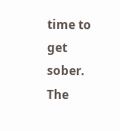time to get sober. The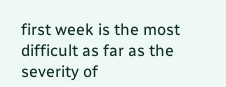first week is the most difficult as far as the severity of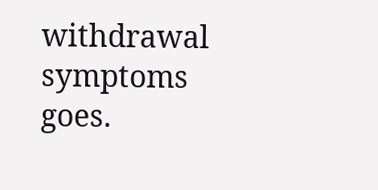withdrawal symptoms goes.